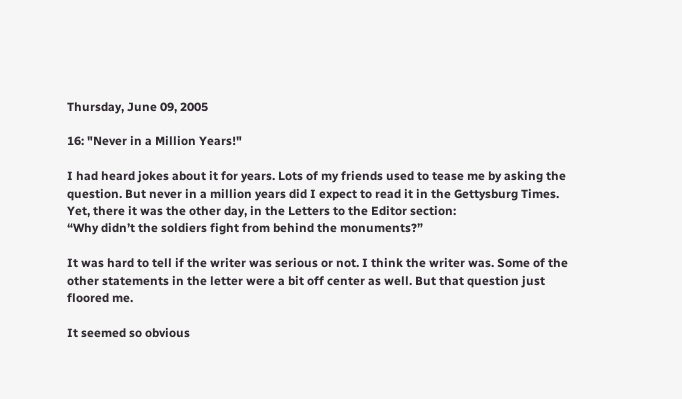Thursday, June 09, 2005

16: "Never in a Million Years!"

I had heard jokes about it for years. Lots of my friends used to tease me by asking the question. But never in a million years did I expect to read it in the Gettysburg Times. Yet, there it was the other day, in the Letters to the Editor section:
“Why didn’t the soldiers fight from behind the monuments?”

It was hard to tell if the writer was serious or not. I think the writer was. Some of the other statements in the letter were a bit off center as well. But that question just floored me.

It seemed so obvious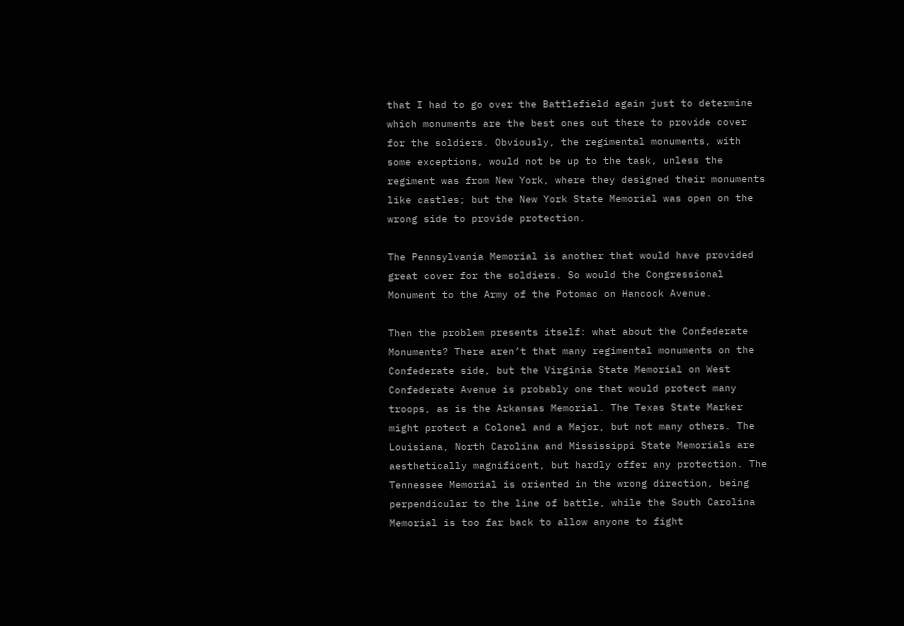that I had to go over the Battlefield again just to determine which monuments are the best ones out there to provide cover for the soldiers. Obviously, the regimental monuments, with some exceptions, would not be up to the task, unless the regiment was from New York, where they designed their monuments like castles; but the New York State Memorial was open on the wrong side to provide protection.

The Pennsylvania Memorial is another that would have provided great cover for the soldiers. So would the Congressional Monument to the Army of the Potomac on Hancock Avenue.

Then the problem presents itself: what about the Confederate Monuments? There aren’t that many regimental monuments on the Confederate side, but the Virginia State Memorial on West Confederate Avenue is probably one that would protect many troops, as is the Arkansas Memorial. The Texas State Marker might protect a Colonel and a Major, but not many others. The Louisiana, North Carolina and Mississippi State Memorials are aesthetically magnificent, but hardly offer any protection. The Tennessee Memorial is oriented in the wrong direction, being perpendicular to the line of battle, while the South Carolina Memorial is too far back to allow anyone to fight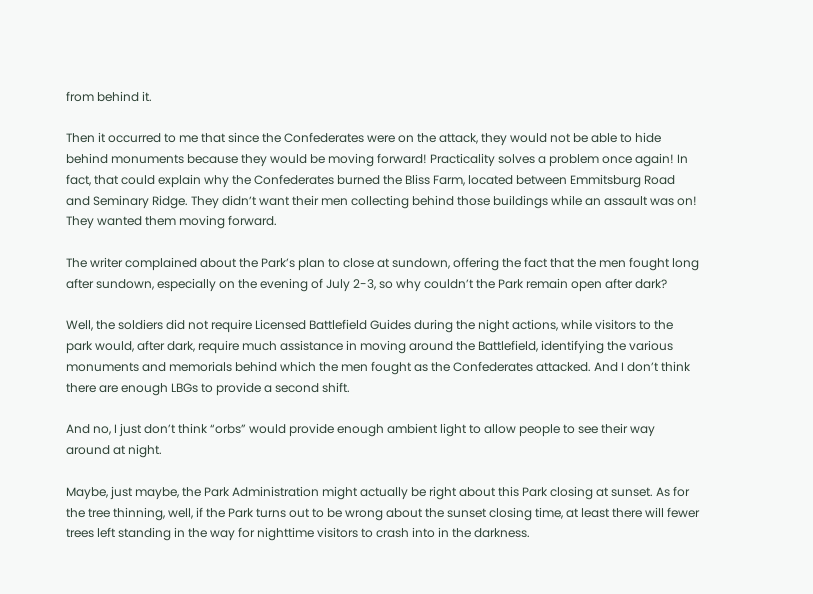from behind it.

Then it occurred to me that since the Confederates were on the attack, they would not be able to hide behind monuments because they would be moving forward! Practicality solves a problem once again! In fact, that could explain why the Confederates burned the Bliss Farm, located between Emmitsburg Road and Seminary Ridge. They didn’t want their men collecting behind those buildings while an assault was on! They wanted them moving forward.

The writer complained about the Park’s plan to close at sundown, offering the fact that the men fought long after sundown, especially on the evening of July 2-3, so why couldn’t the Park remain open after dark?

Well, the soldiers did not require Licensed Battlefield Guides during the night actions, while visitors to the park would, after dark, require much assistance in moving around the Battlefield, identifying the various monuments and memorials behind which the men fought as the Confederates attacked. And I don’t think there are enough LBGs to provide a second shift.

And no, I just don’t think “orbs” would provide enough ambient light to allow people to see their way around at night.

Maybe, just maybe, the Park Administration might actually be right about this Park closing at sunset. As for the tree thinning, well, if the Park turns out to be wrong about the sunset closing time, at least there will fewer trees left standing in the way for nighttime visitors to crash into in the darkness.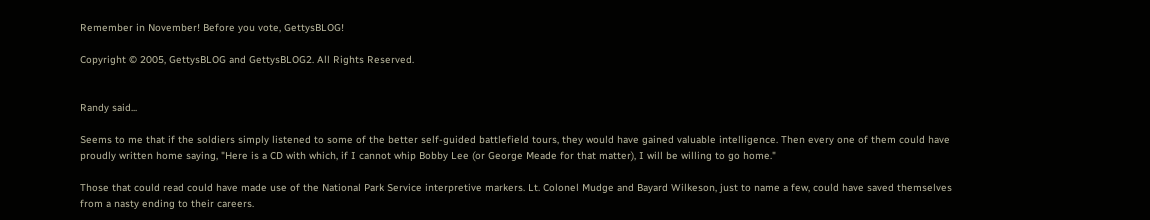Remember in November! Before you vote, GettysBLOG!

Copyright © 2005, GettysBLOG and GettysBLOG2. All Rights Reserved.


Randy said...

Seems to me that if the soldiers simply listened to some of the better self-guided battlefield tours, they would have gained valuable intelligence. Then every one of them could have proudly written home saying, "Here is a CD with which, if I cannot whip Bobby Lee (or George Meade for that matter), I will be willing to go home."

Those that could read could have made use of the National Park Service interpretive markers. Lt. Colonel Mudge and Bayard Wilkeson, just to name a few, could have saved themselves from a nasty ending to their careers.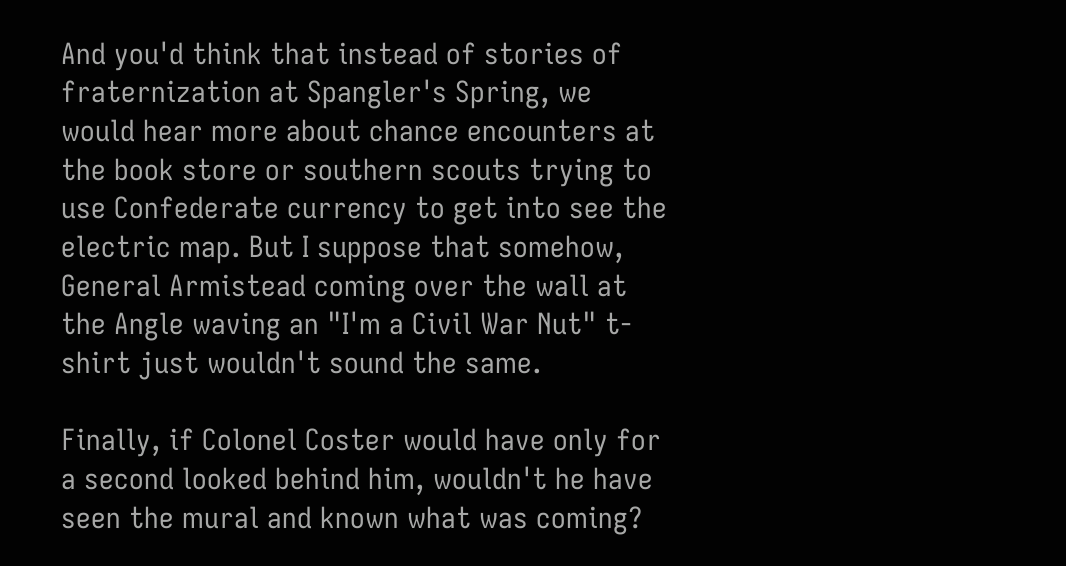And you'd think that instead of stories of fraternization at Spangler's Spring, we would hear more about chance encounters at the book store or southern scouts trying to use Confederate currency to get into see the electric map. But I suppose that somehow, General Armistead coming over the wall at the Angle waving an "I'm a Civil War Nut" t-shirt just wouldn't sound the same.

Finally, if Colonel Coster would have only for a second looked behind him, wouldn't he have seen the mural and known what was coming?